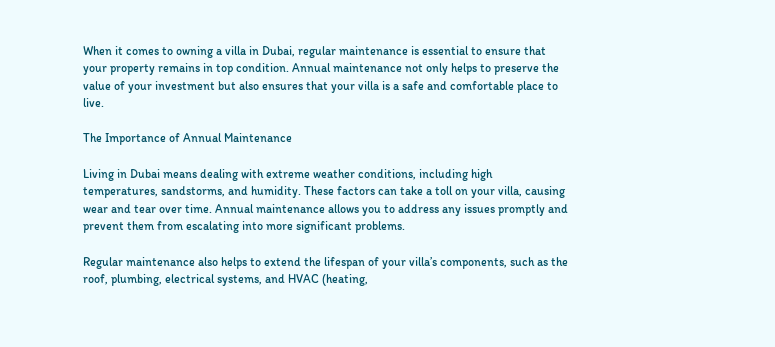When it comes to owning a villa in Dubai, regular maintenance is essential to ensure that your property remains in top condition. Annual maintenance not only helps to preserve the value of your investment but also ensures that your villa is a safe and comfortable place to live.

The Importance of Annual Maintenance

Living in Dubai means dealing with extreme weather conditions, including high temperatures, sandstorms, and humidity. These factors can take a toll on your villa, causing wear and tear over time. Annual maintenance allows you to address any issues promptly and prevent them from escalating into more significant problems.

Regular maintenance also helps to extend the lifespan of your villa’s components, such as the roof, plumbing, electrical systems, and HVAC (heating,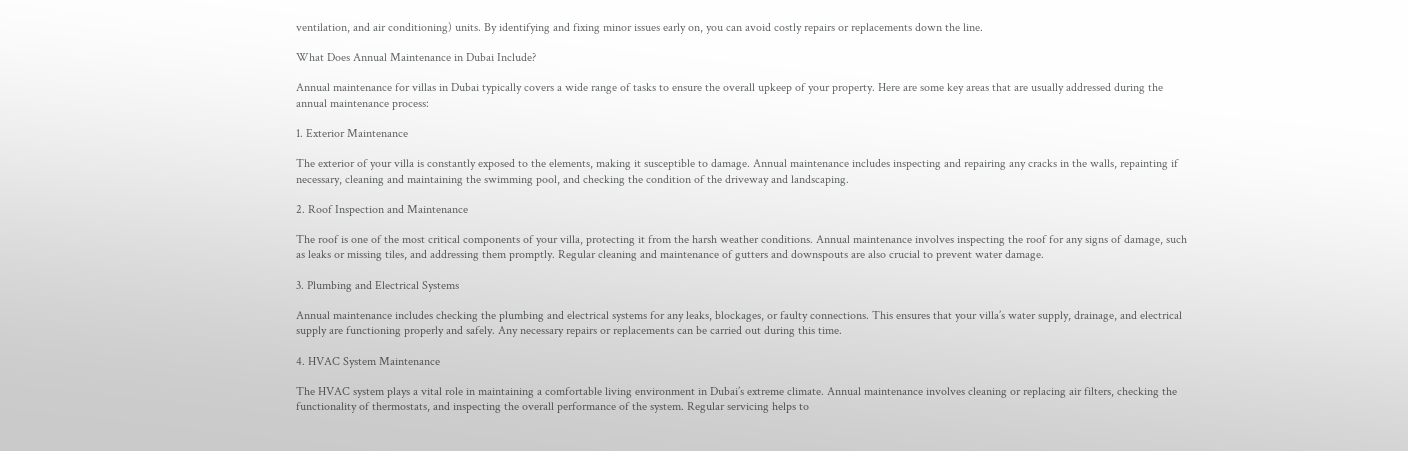ventilation, and air conditioning) units. By identifying and fixing minor issues early on, you can avoid costly repairs or replacements down the line.

What Does Annual Maintenance in Dubai Include?

Annual maintenance for villas in Dubai typically covers a wide range of tasks to ensure the overall upkeep of your property. Here are some key areas that are usually addressed during the annual maintenance process:

1. Exterior Maintenance

The exterior of your villa is constantly exposed to the elements, making it susceptible to damage. Annual maintenance includes inspecting and repairing any cracks in the walls, repainting if necessary, cleaning and maintaining the swimming pool, and checking the condition of the driveway and landscaping.

2. Roof Inspection and Maintenance

The roof is one of the most critical components of your villa, protecting it from the harsh weather conditions. Annual maintenance involves inspecting the roof for any signs of damage, such as leaks or missing tiles, and addressing them promptly. Regular cleaning and maintenance of gutters and downspouts are also crucial to prevent water damage.

3. Plumbing and Electrical Systems

Annual maintenance includes checking the plumbing and electrical systems for any leaks, blockages, or faulty connections. This ensures that your villa’s water supply, drainage, and electrical supply are functioning properly and safely. Any necessary repairs or replacements can be carried out during this time.

4. HVAC System Maintenance

The HVAC system plays a vital role in maintaining a comfortable living environment in Dubai’s extreme climate. Annual maintenance involves cleaning or replacing air filters, checking the functionality of thermostats, and inspecting the overall performance of the system. Regular servicing helps to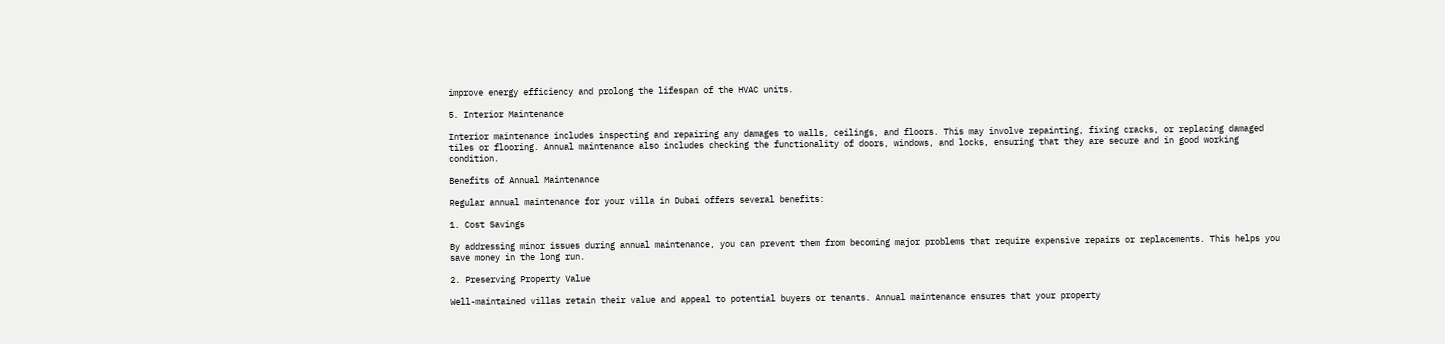improve energy efficiency and prolong the lifespan of the HVAC units.

5. Interior Maintenance

Interior maintenance includes inspecting and repairing any damages to walls, ceilings, and floors. This may involve repainting, fixing cracks, or replacing damaged tiles or flooring. Annual maintenance also includes checking the functionality of doors, windows, and locks, ensuring that they are secure and in good working condition.

Benefits of Annual Maintenance

Regular annual maintenance for your villa in Dubai offers several benefits:

1. Cost Savings

By addressing minor issues during annual maintenance, you can prevent them from becoming major problems that require expensive repairs or replacements. This helps you save money in the long run.

2. Preserving Property Value

Well-maintained villas retain their value and appeal to potential buyers or tenants. Annual maintenance ensures that your property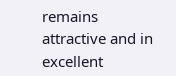remains attractive and in excellent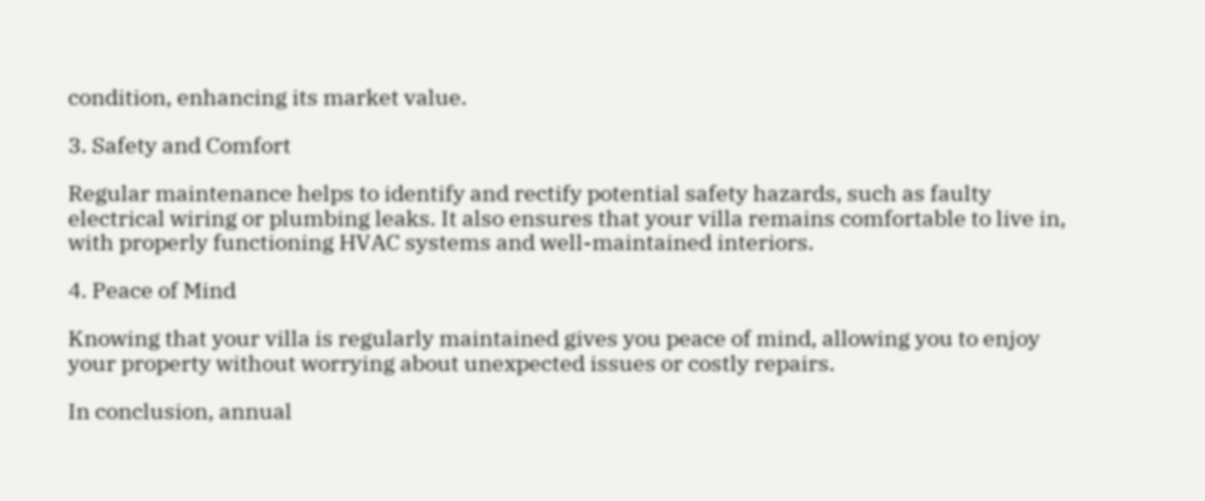condition, enhancing its market value.

3. Safety and Comfort

Regular maintenance helps to identify and rectify potential safety hazards, such as faulty electrical wiring or plumbing leaks. It also ensures that your villa remains comfortable to live in, with properly functioning HVAC systems and well-maintained interiors.

4. Peace of Mind

Knowing that your villa is regularly maintained gives you peace of mind, allowing you to enjoy your property without worrying about unexpected issues or costly repairs.

In conclusion, annual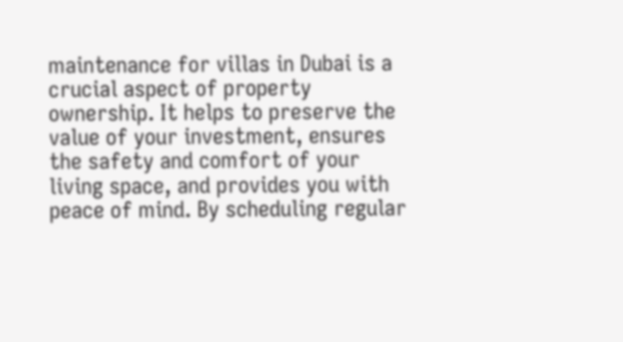maintenance for villas in Dubai is a crucial aspect of property ownership. It helps to preserve the value of your investment, ensures the safety and comfort of your living space, and provides you with peace of mind. By scheduling regular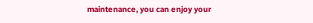maintenance, you can enjoy your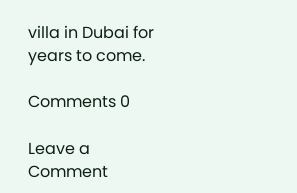villa in Dubai for years to come.

Comments 0

Leave a Comment